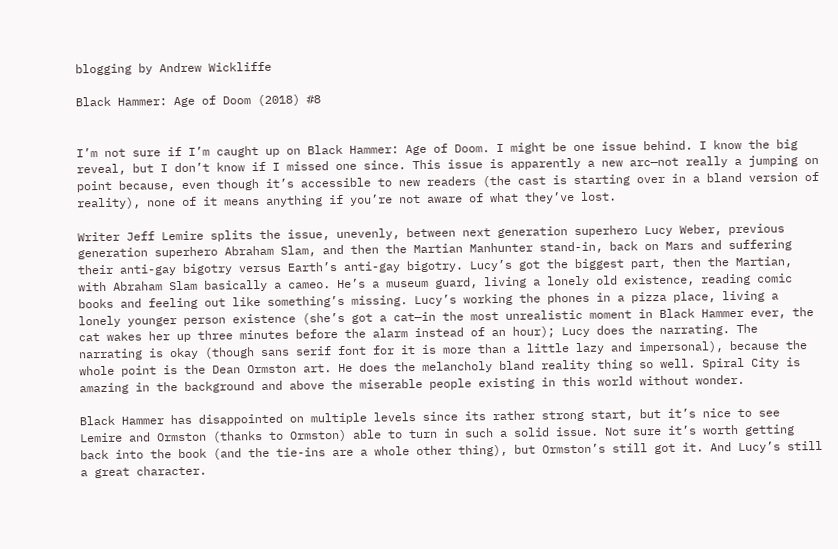blogging by Andrew Wickliffe

Black Hammer: Age of Doom (2018) #8


I’m not sure if I’m caught up on Black Hammer: Age of Doom. I might be one issue behind. I know the big reveal, but I don’t know if I missed one since. This issue is apparently a new arc—not really a jumping on point because, even though it’s accessible to new readers (the cast is starting over in a bland version of reality), none of it means anything if you’re not aware of what they’ve lost.

Writer Jeff Lemire splits the issue, unevenly, between next generation superhero Lucy Weber, previous generation superhero Abraham Slam, and then the Martian Manhunter stand-in, back on Mars and suffering their anti-gay bigotry versus Earth’s anti-gay bigotry. Lucy’s got the biggest part, then the Martian, with Abraham Slam basically a cameo. He’s a museum guard, living a lonely old existence, reading comic books and feeling out like something’s missing. Lucy’s working the phones in a pizza place, living a lonely younger person existence (she’s got a cat—in the most unrealistic moment in Black Hammer ever, the cat wakes her up three minutes before the alarm instead of an hour); Lucy does the narrating. The narrating is okay (though sans serif font for it is more than a little lazy and impersonal), because the whole point is the Dean Ormston art. He does the melancholy bland reality thing so well. Spiral City is amazing in the background and above the miserable people existing in this world without wonder.

Black Hammer has disappointed on multiple levels since its rather strong start, but it’s nice to see Lemire and Ormston (thanks to Ormston) able to turn in such a solid issue. Not sure it’s worth getting back into the book (and the tie-ins are a whole other thing), but Ormston’s still got it. And Lucy’s still a great character.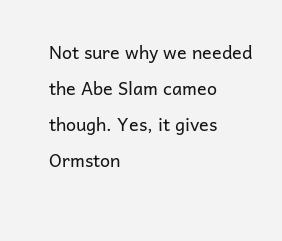Not sure why we needed the Abe Slam cameo though. Yes, it gives Ormston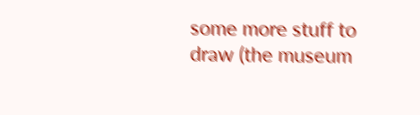some more stuff to draw (the museum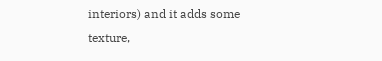interiors) and it adds some texture,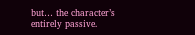but… the character’s entirely passive.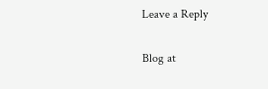Leave a Reply

Blog at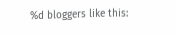%d bloggers like this: